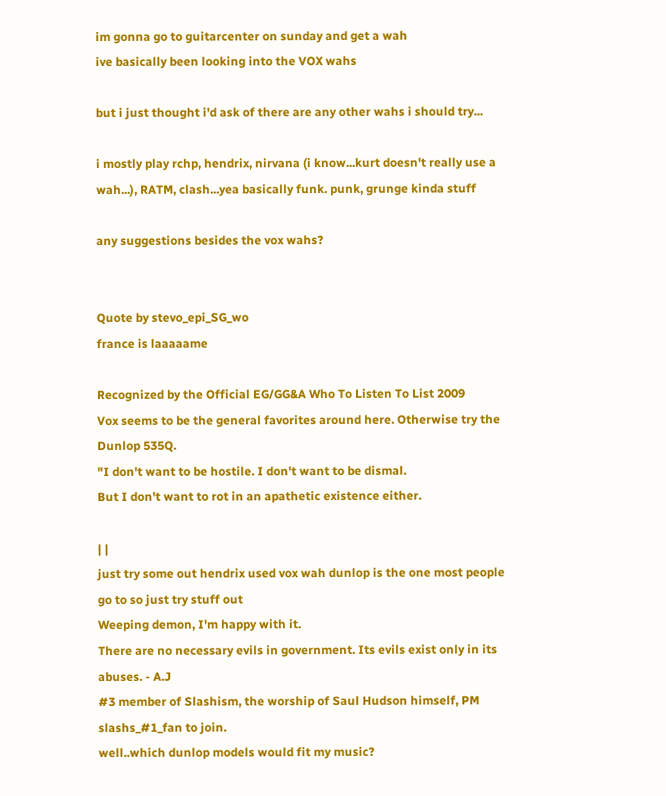im gonna go to guitarcenter on sunday and get a wah
ive basically been looking into the VOX wahs

but i just thought i'd ask of there are any other wahs i should try...

i mostly play rchp, hendrix, nirvana (i know...kurt doesn't really use a wah...), RATM, clash...yea basically funk. punk, grunge kinda stuff

any suggestions besides the vox wahs?


Quote by stevo_epi_SG_wo
france is laaaaame

Recognized by the Official EG/GG&A Who To Listen To List 2009
Vox seems to be the general favorites around here. Otherwise try the Dunlop 535Q.
"I don't want to be hostile. I don't want to be dismal.
But I don't want to rot in an apathetic existence either.

| |
just try some out hendrix used vox wah dunlop is the one most people go to so just try stuff out
Weeping demon, I'm happy with it.
There are no necessary evils in government. Its evils exist only in its abuses. - A.J
#3 member of Slashism, the worship of Saul Hudson himself, PM slashs_#1_fan to join.
well..which dunlop models would fit my music?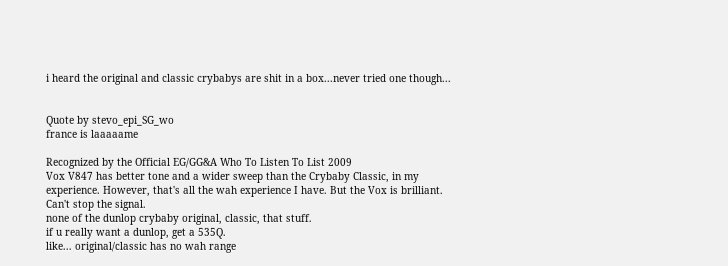i heard the original and classic crybabys are shit in a box...never tried one though...


Quote by stevo_epi_SG_wo
france is laaaaame

Recognized by the Official EG/GG&A Who To Listen To List 2009
Vox V847 has better tone and a wider sweep than the Crybaby Classic, in my experience. However, that's all the wah experience I have. But the Vox is brilliant.
Can't stop the signal.
none of the dunlop crybaby original, classic, that stuff.
if u really want a dunlop, get a 535Q.
like... original/classic has no wah range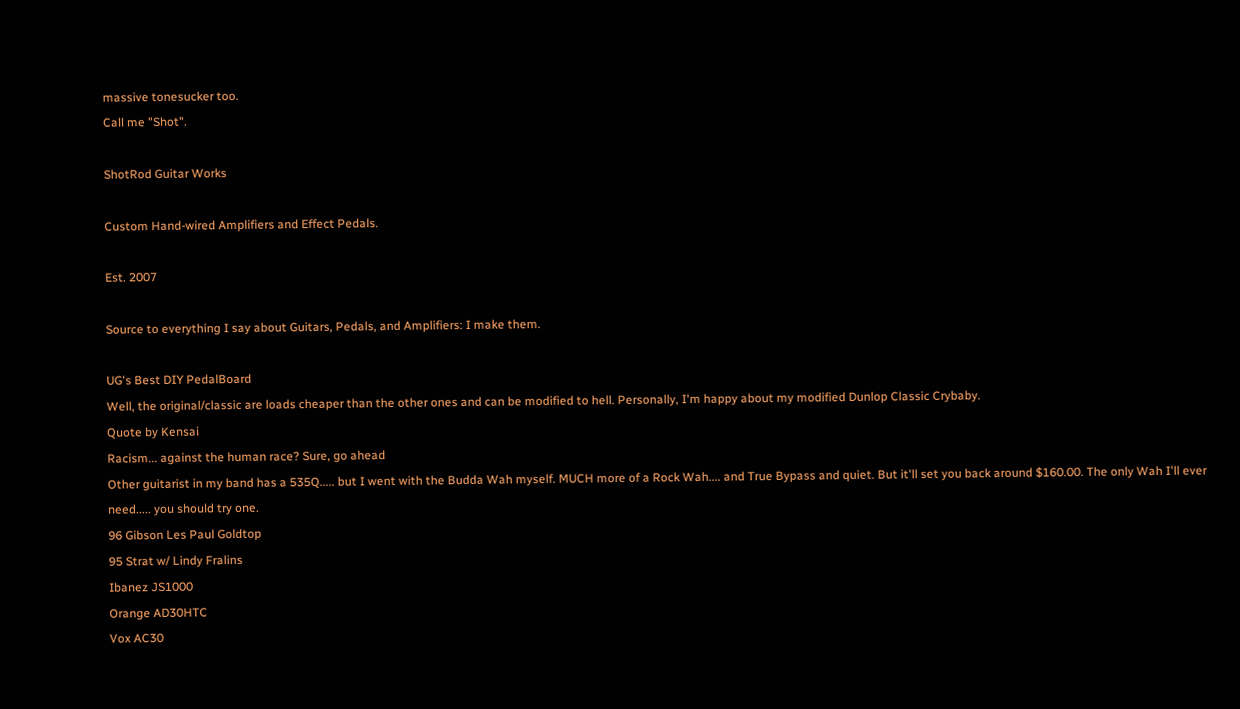massive tonesucker too.
Call me "Shot".

ShotRod Guitar Works

Custom Hand-wired Amplifiers and Effect Pedals.

Est. 2007

Source to everything I say about Guitars, Pedals, and Amplifiers: I make them.

UG's Best DIY PedalBoard
Well, the original/classic are loads cheaper than the other ones and can be modified to hell. Personally, I'm happy about my modified Dunlop Classic Crybaby.
Quote by Kensai
Racism... against the human race? Sure, go ahead
Other guitarist in my band has a 535Q..... but I went with the Budda Wah myself. MUCH more of a Rock Wah.... and True Bypass and quiet. But it'll set you back around $160.00. The only Wah I'll ever need..... you should try one.
96 Gibson Les Paul Goldtop
95 Strat w/ Lindy Fralins
Ibanez JS1000
Orange AD30HTC
Vox AC30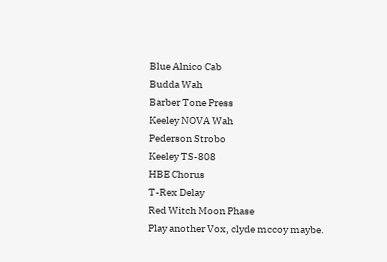Blue Alnico Cab
Budda Wah
Barber Tone Press
Keeley NOVA Wah
Pederson Strobo
Keeley TS-808
HBE Chorus
T-Rex Delay
Red Witch Moon Phase
Play another Vox, clyde mccoy maybe.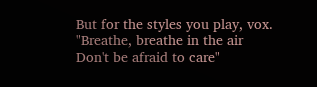But for the styles you play, vox.
"Breathe, breathe in the air
Don't be afraid to care"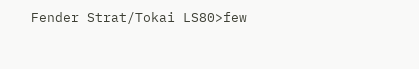Fender Strat/Tokai LS80>few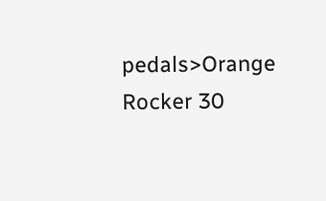pedals>Orange Rocker 30